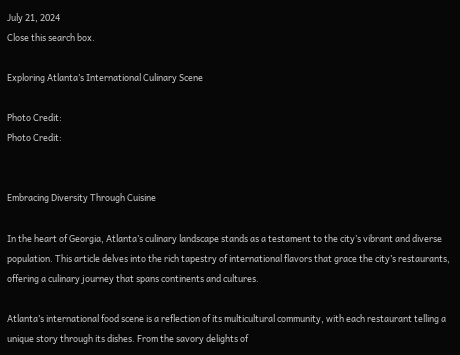July 21, 2024
Close this search box.

Exploring Atlanta’s International Culinary Scene

Photo Credit:
Photo Credit:


Embracing Diversity Through Cuisine

In the heart of Georgia, Atlanta’s culinary landscape stands as a testament to the city’s vibrant and diverse population. This article delves into the rich tapestry of international flavors that grace the city’s restaurants, offering a culinary journey that spans continents and cultures.

Atlanta’s international food scene is a reflection of its multicultural community, with each restaurant telling a unique story through its dishes. From the savory delights of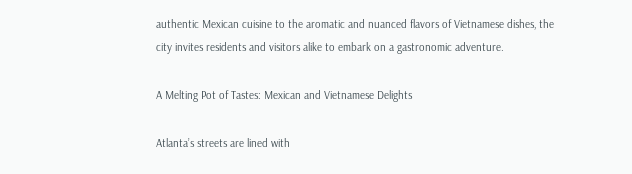authentic Mexican cuisine to the aromatic and nuanced flavors of Vietnamese dishes, the city invites residents and visitors alike to embark on a gastronomic adventure.

A Melting Pot of Tastes: Mexican and Vietnamese Delights

Atlanta’s streets are lined with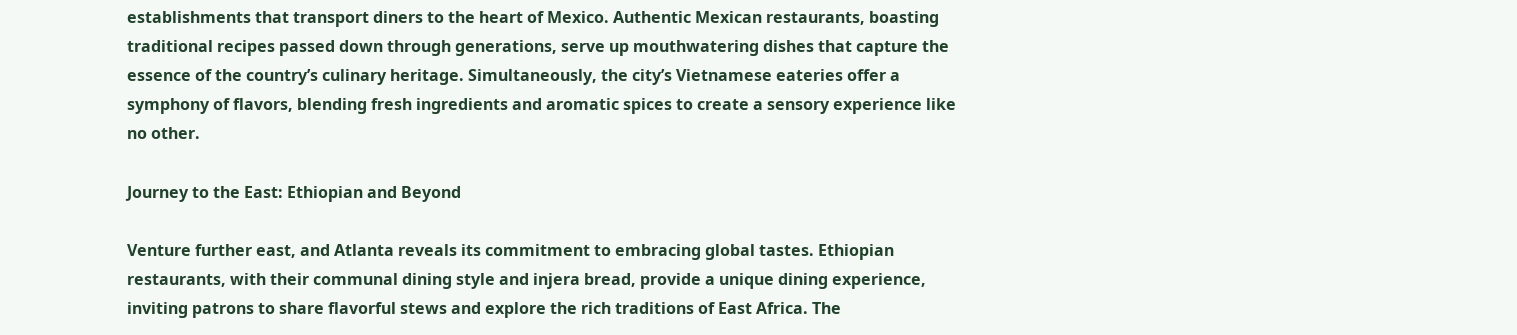establishments that transport diners to the heart of Mexico. Authentic Mexican restaurants, boasting traditional recipes passed down through generations, serve up mouthwatering dishes that capture the essence of the country’s culinary heritage. Simultaneously, the city’s Vietnamese eateries offer a symphony of flavors, blending fresh ingredients and aromatic spices to create a sensory experience like no other.

Journey to the East: Ethiopian and Beyond

Venture further east, and Atlanta reveals its commitment to embracing global tastes. Ethiopian restaurants, with their communal dining style and injera bread, provide a unique dining experience, inviting patrons to share flavorful stews and explore the rich traditions of East Africa. The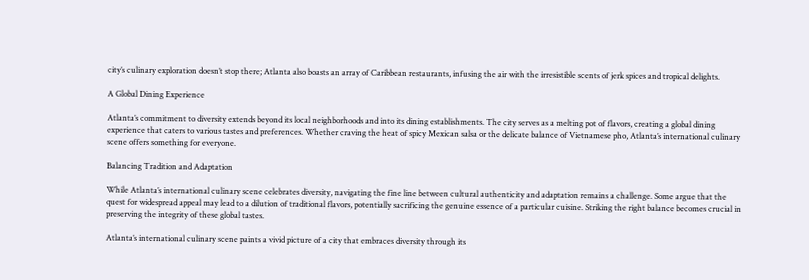city’s culinary exploration doesn’t stop there; Atlanta also boasts an array of Caribbean restaurants, infusing the air with the irresistible scents of jerk spices and tropical delights.

A Global Dining Experience

Atlanta’s commitment to diversity extends beyond its local neighborhoods and into its dining establishments. The city serves as a melting pot of flavors, creating a global dining experience that caters to various tastes and preferences. Whether craving the heat of spicy Mexican salsa or the delicate balance of Vietnamese pho, Atlanta’s international culinary scene offers something for everyone.

Balancing Tradition and Adaptation

While Atlanta’s international culinary scene celebrates diversity, navigating the fine line between cultural authenticity and adaptation remains a challenge. Some argue that the quest for widespread appeal may lead to a dilution of traditional flavors, potentially sacrificing the genuine essence of a particular cuisine. Striking the right balance becomes crucial in preserving the integrity of these global tastes.

Atlanta’s international culinary scene paints a vivid picture of a city that embraces diversity through its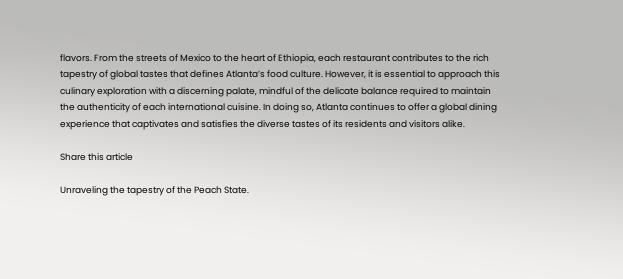flavors. From the streets of Mexico to the heart of Ethiopia, each restaurant contributes to the rich tapestry of global tastes that defines Atlanta’s food culture. However, it is essential to approach this culinary exploration with a discerning palate, mindful of the delicate balance required to maintain the authenticity of each international cuisine. In doing so, Atlanta continues to offer a global dining experience that captivates and satisfies the diverse tastes of its residents and visitors alike.

Share this article

Unraveling the tapestry of the Peach State.